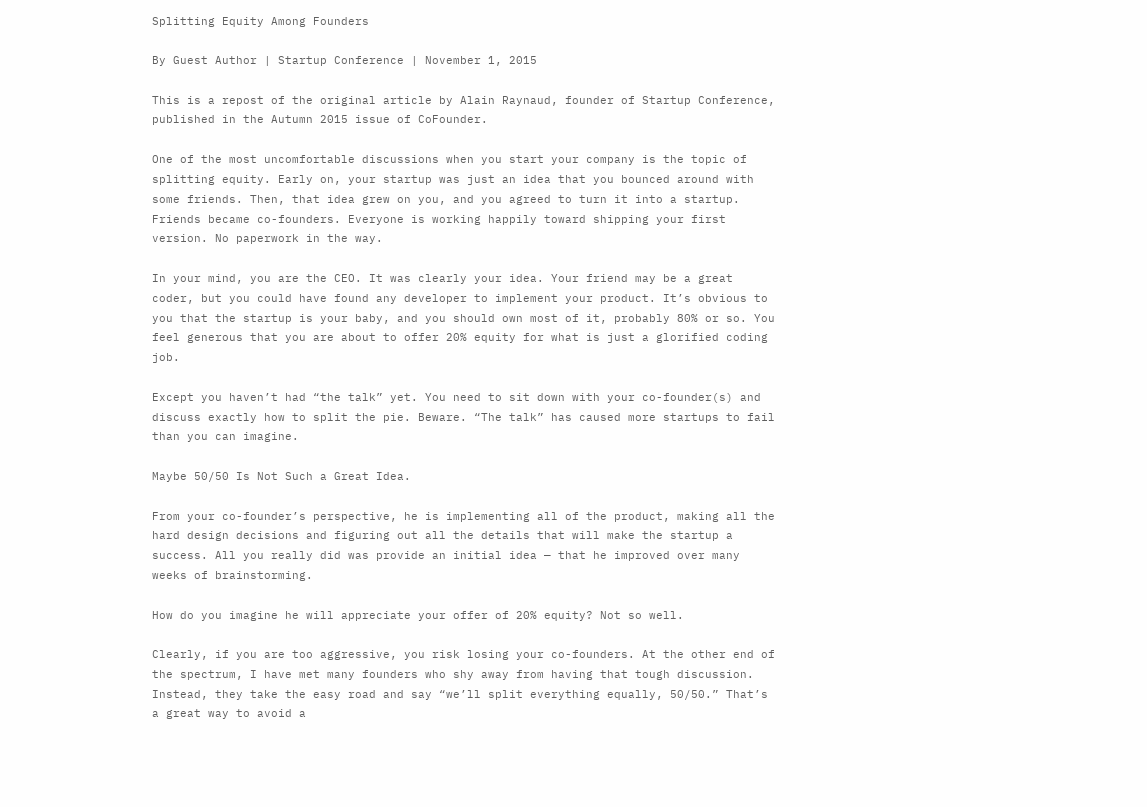Splitting Equity Among Founders

By Guest Author | Startup Conference | November 1, 2015

This is a repost of the original article by Alain Raynaud, founder of Startup Conference, published in the Autumn 2015 issue of CoFounder.

One of the most uncomfortable discussions when you start your company is the topic of splitting equity. Early on, your startup was just an idea that you bounced around with some friends. Then, that idea grew on you, and you agreed to turn it into a startup. Friends became co-founders. Everyone is working happily toward shipping your first version. No paperwork in the way.

In your mind, you are the CEO. It was clearly your idea. Your friend may be a great coder, but you could have found any developer to implement your product. It’s obvious to you that the startup is your baby, and you should own most of it, probably 80% or so. You feel generous that you are about to offer 20% equity for what is just a glorified coding job.

Except you haven’t had “the talk” yet. You need to sit down with your co-founder(s) and discuss exactly how to split the pie. Beware. “The talk” has caused more startups to fail than you can imagine.

Maybe 50/50 Is Not Such a Great Idea.

From your co-founder’s perspective, he is implementing all of the product, making all the hard design decisions and figuring out all the details that will make the startup a success. All you really did was provide an initial idea — that he improved over many weeks of brainstorming.

How do you imagine he will appreciate your offer of 20% equity? Not so well.

Clearly, if you are too aggressive, you risk losing your co-founders. At the other end of the spectrum, I have met many founders who shy away from having that tough discussion. Instead, they take the easy road and say “we’ll split everything equally, 50/50.” That’s a great way to avoid a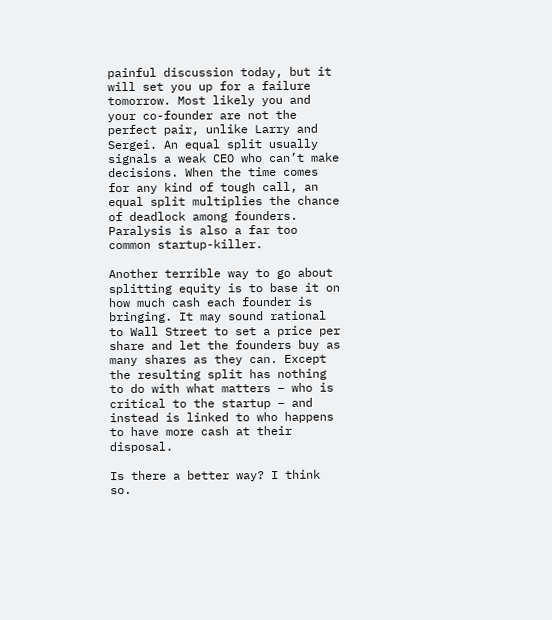painful discussion today, but it will set you up for a failure tomorrow. Most likely you and your co-founder are not the perfect pair, unlike Larry and Sergei. An equal split usually signals a weak CEO who can’t make decisions. When the time comes for any kind of tough call, an equal split multiplies the chance of deadlock among founders. Paralysis is also a far too common startup-killer.

Another terrible way to go about splitting equity is to base it on how much cash each founder is bringing. It may sound rational to Wall Street to set a price per share and let the founders buy as many shares as they can. Except the resulting split has nothing to do with what matters – who is critical to the startup – and instead is linked to who happens to have more cash at their disposal.

Is there a better way? I think so.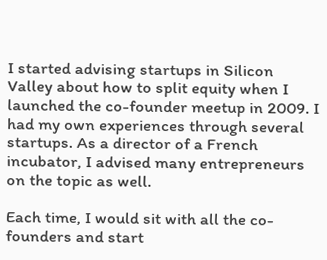I started advising startups in Silicon Valley about how to split equity when I launched the co-founder meetup in 2009. I had my own experiences through several startups. As a director of a French incubator, I advised many entrepreneurs on the topic as well.

Each time, I would sit with all the co-founders and start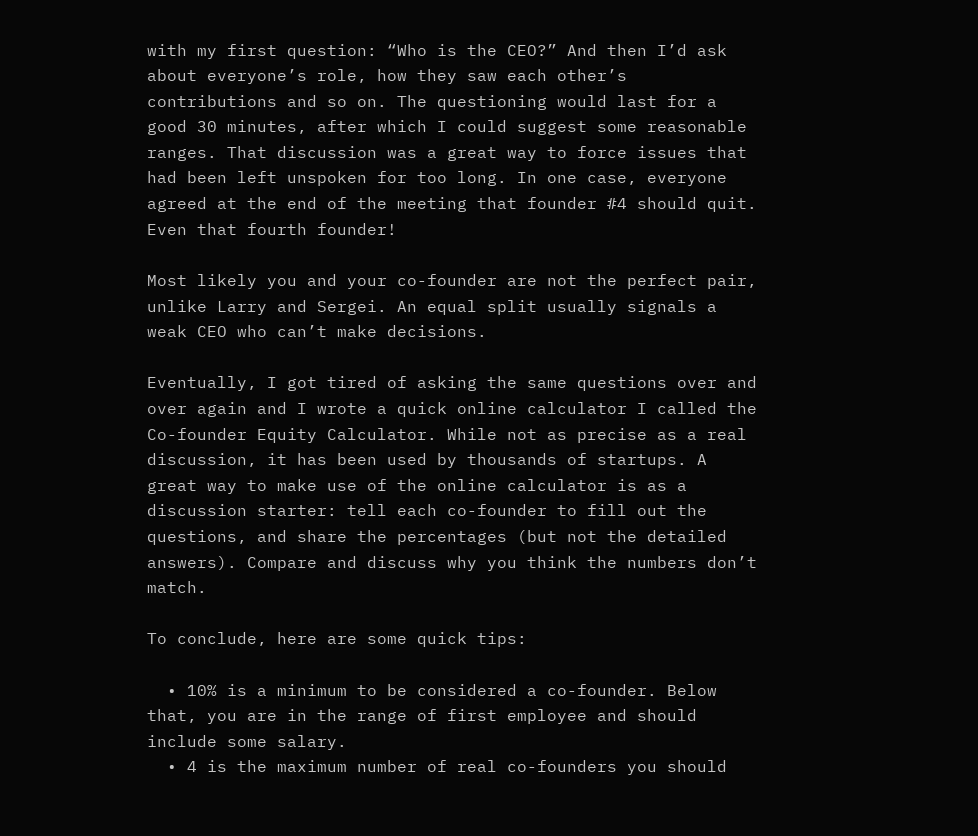with my first question: “Who is the CEO?” And then I’d ask about everyone’s role, how they saw each other’s contributions and so on. The questioning would last for a good 30 minutes, after which I could suggest some reasonable ranges. That discussion was a great way to force issues that had been left unspoken for too long. In one case, everyone agreed at the end of the meeting that founder #4 should quit. Even that fourth founder!

Most likely you and your co-founder are not the perfect pair, unlike Larry and Sergei. An equal split usually signals a weak CEO who can’t make decisions.

Eventually, I got tired of asking the same questions over and over again and I wrote a quick online calculator I called the Co-founder Equity Calculator. While not as precise as a real discussion, it has been used by thousands of startups. A great way to make use of the online calculator is as a discussion starter: tell each co-founder to fill out the questions, and share the percentages (but not the detailed answers). Compare and discuss why you think the numbers don’t match.

To conclude, here are some quick tips:

  • 10% is a minimum to be considered a co-founder. Below that, you are in the range of first employee and should include some salary.
  • 4 is the maximum number of real co-founders you should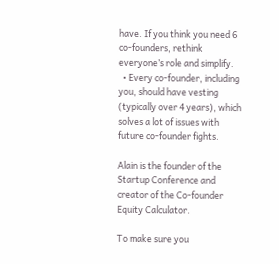have. If you think you need 6 co-founders, rethink everyone’s role and simplify.
  • Every co-founder, including you, should have vesting (typically over 4 years), which solves a lot of issues with future co-founder fights.

Alain is the founder of the Startup Conference and creator of the Co-founder Equity Calculator.

To make sure you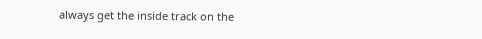always get the inside track on the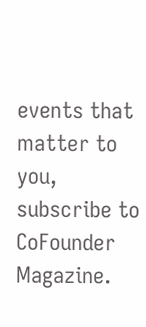events that matter to you, subscribe to CoFounder Magazine.